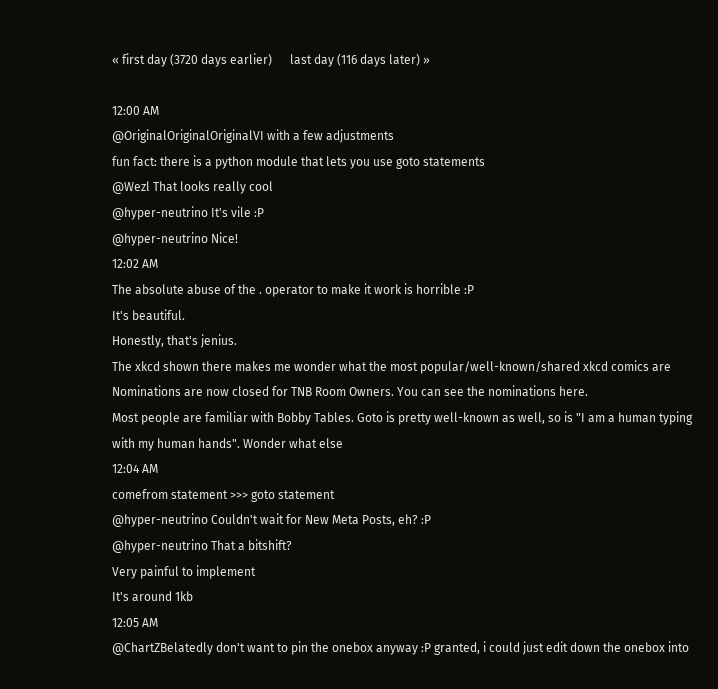« first day (3720 days earlier)      last day (116 days later) »

12:00 AM
@OriginalOriginalOriginalVI with a few adjustments
fun fact: there is a python module that lets you use goto statements
@Wezl That looks really cool
@hyper-neutrino It's vile :P
@hyper-neutrino Nice!
12:02 AM
The absolute abuse of the . operator to make it work is horrible :P
It's beautiful.
Honestly, that's jenius.
The xkcd shown there makes me wonder what the most popular/well-known/shared xkcd comics are
Nominations are now closed for TNB Room Owners. You can see the nominations here.
Most people are familiar with Bobby Tables. Goto is pretty well-known as well, so is "I am a human typing with my human hands". Wonder what else
12:04 AM
comefrom statement >>> goto statement
@hyper-neutrino Couldn't wait for New Meta Posts, eh? :P
@hyper-neutrino That a bitshift?
Very painful to implement
It's around 1kb
12:05 AM
@ChartZBelatedly don't want to pin the onebox anyway :P granted, i could just edit down the onebox into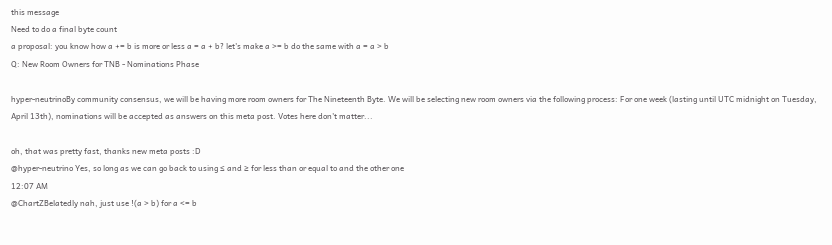this message
Need to do a final byte count
a proposal: you know how a += b is more or less a = a + b? let's make a >= b do the same with a = a > b
Q: New Room Owners for TNB - Nominations Phase

hyper-neutrinoBy community consensus, we will be having more room owners for The Nineteenth Byte. We will be selecting new room owners via the following process: For one week (lasting until UTC midnight on Tuesday, April 13th), nominations will be accepted as answers on this meta post. Votes here don't matter...

oh, that was pretty fast, thanks new meta posts :D
@hyper-neutrino Yes, so long as we can go back to using ≤ and ≥ for less than or equal to and the other one
12:07 AM
@ChartZBelatedly nah, just use !(a > b) for a <= b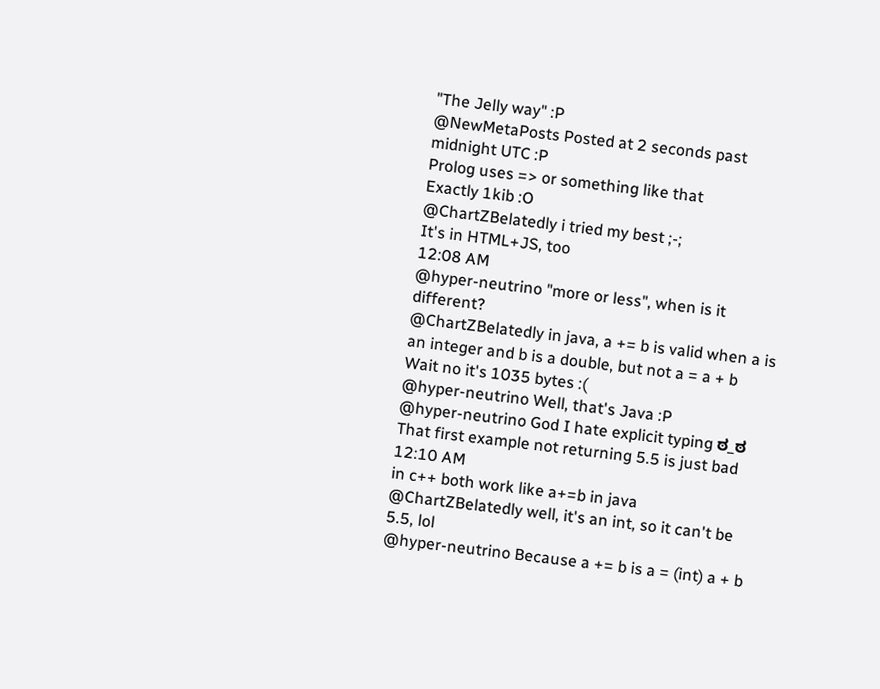"The Jelly way" :P
@NewMetaPosts Posted at 2 seconds past midnight UTC :P
Prolog uses => or something like that
Exactly 1kib :O
@ChartZBelatedly i tried my best ;-;
It's in HTML+JS, too
12:08 AM
@hyper-neutrino "more or less", when is it different?
@ChartZBelatedly in java, a += b is valid when a is an integer and b is a double, but not a = a + b
Wait no it's 1035 bytes :(
@hyper-neutrino Well, that's Java :P
@hyper-neutrino God I hate explicit typing ಠ_ಠ
That first example not returning 5.5 is just bad
12:10 AM
in c++ both work like a+=b in java
@ChartZBelatedly well, it's an int, so it can't be 5.5, lol
@hyper-neutrino Because a += b is a = (int) a + b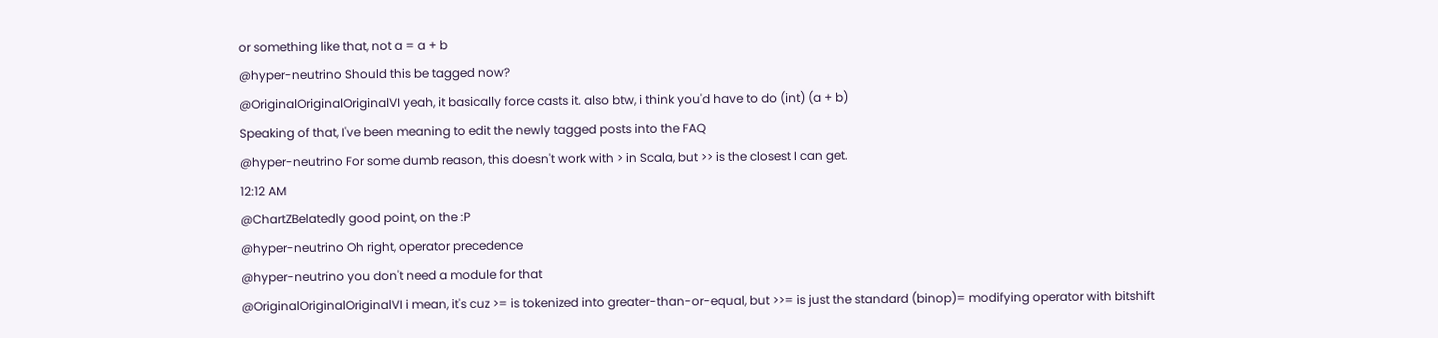or something like that, not a = a + b
@hyper-neutrino Should this be tagged now?
@OriginalOriginalOriginalVI yeah, it basically force casts it. also btw, i think you'd have to do (int) (a + b)
Speaking of that, I've been meaning to edit the newly tagged posts into the FAQ
@hyper-neutrino For some dumb reason, this doesn't work with > in Scala, but >> is the closest I can get.
12:12 AM
@ChartZBelatedly good point, on the :P
@hyper-neutrino Oh right, operator precedence
@hyper-neutrino you don't need a module for that
@OriginalOriginalOriginalVI i mean, it's cuz >= is tokenized into greater-than-or-equal, but >>= is just the standard (binop)= modifying operator with bitshift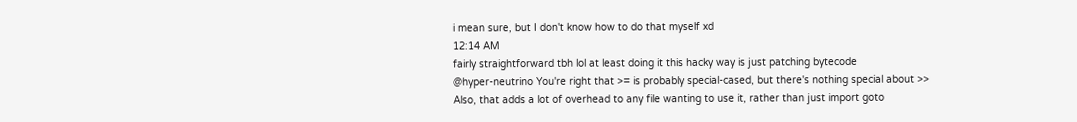i mean sure, but I don't know how to do that myself xd
12:14 AM
fairly straightforward tbh lol at least doing it this hacky way is just patching bytecode
@hyper-neutrino You're right that >= is probably special-cased, but there's nothing special about >>
Also, that adds a lot of overhead to any file wanting to use it, rather than just import goto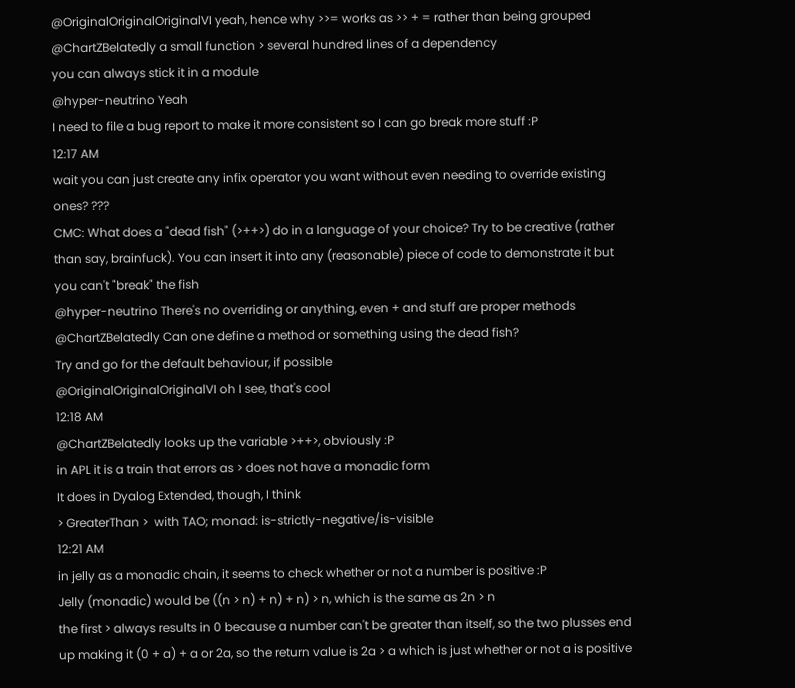@OriginalOriginalOriginalVI yeah, hence why >>= works as >> + = rather than being grouped
@ChartZBelatedly a small function > several hundred lines of a dependency
you can always stick it in a module
@hyper-neutrino Yeah
I need to file a bug report to make it more consistent so I can go break more stuff :P
12:17 AM
wait you can just create any infix operator you want without even needing to override existing ones? ???
CMC: What does a "dead fish" (>++>) do in a language of your choice? Try to be creative (rather than say, brainfuck). You can insert it into any (reasonable) piece of code to demonstrate it but you can't "break" the fish
@hyper-neutrino There's no overriding or anything, even + and stuff are proper methods
@ChartZBelatedly Can one define a method or something using the dead fish?
Try and go for the default behaviour, if possible
@OriginalOriginalOriginalVI oh I see, that's cool
12:18 AM
@ChartZBelatedly looks up the variable >++>, obviously :P
in APL it is a train that errors as > does not have a monadic form
It does in Dyalog Extended, though, I think
> GreaterThan >  with TAO; monad: is-strictly-negative/is-visible
12:21 AM
in jelly as a monadic chain, it seems to check whether or not a number is positive :P
Jelly (monadic) would be ((n > n) + n) + n) > n, which is the same as 2n > n
the first > always results in 0 because a number can't be greater than itself, so the two plusses end up making it (0 + a) + a or 2a, so the return value is 2a > a which is just whether or not a is positive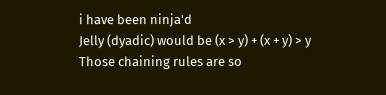i have been ninja'd
Jelly (dyadic) would be (x > y) + (x + y) > y
Those chaining rules are so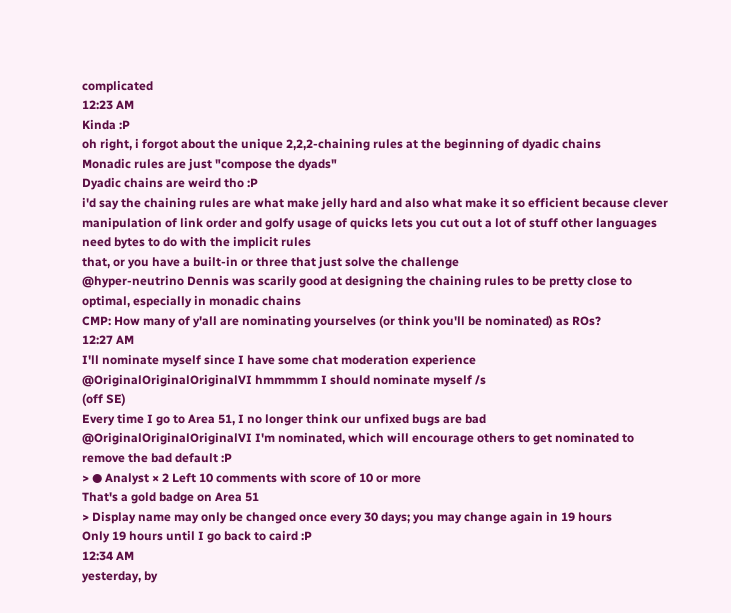complicated
12:23 AM
Kinda :P
oh right, i forgot about the unique 2,2,2-chaining rules at the beginning of dyadic chains
Monadic rules are just "compose the dyads"
Dyadic chains are weird tho :P
i'd say the chaining rules are what make jelly hard and also what make it so efficient because clever manipulation of link order and golfy usage of quicks lets you cut out a lot of stuff other languages need bytes to do with the implicit rules
that, or you have a built-in or three that just solve the challenge
@hyper-neutrino Dennis was scarily good at designing the chaining rules to be pretty close to optimal, especially in monadic chains
CMP: How many of y'all are nominating yourselves (or think you'll be nominated) as ROs?
12:27 AM
I'll nominate myself since I have some chat moderation experience
@OriginalOriginalOriginalVI hmmmmm I should nominate myself /s
(off SE)
Every time I go to Area 51, I no longer think our unfixed bugs are bad
@OriginalOriginalOriginalVI I'm nominated, which will encourage others to get nominated to remove the bad default :P
> ● Analyst × 2 Left 10 comments with score of 10 or more
That's a gold badge on Area 51
> Display name may only be changed once every 30 days; you may change again in 19 hours
Only 19 hours until I go back to caird :P
12:34 AM
yesterday, by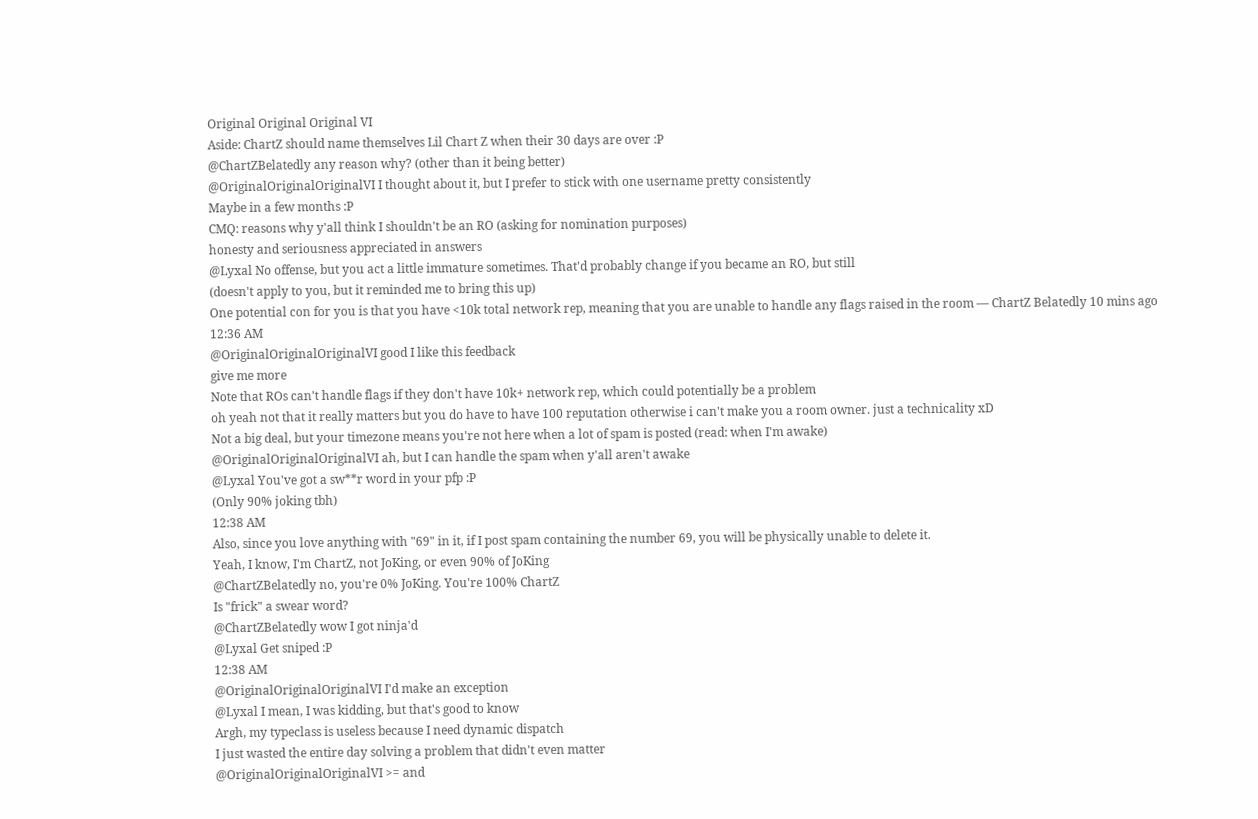Original Original Original VI
Aside: ChartZ should name themselves Lil Chart Z when their 30 days are over :P
@ChartZBelatedly any reason why? (other than it being better)
@OriginalOriginalOriginalVI I thought about it, but I prefer to stick with one username pretty consistently
Maybe in a few months :P
CMQ: reasons why y'all think I shouldn't be an RO (asking for nomination purposes)
honesty and seriousness appreciated in answers
@Lyxal No offense, but you act a little immature sometimes. That'd probably change if you became an RO, but still
(doesn't apply to you, but it reminded me to bring this up)
One potential con for you is that you have <10k total network rep, meaning that you are unable to handle any flags raised in the room — ChartZ Belatedly 10 mins ago
12:36 AM
@OriginalOriginalOriginalVI good I like this feedback
give me more
Note that ROs can't handle flags if they don't have 10k+ network rep, which could potentially be a problem
oh yeah not that it really matters but you do have to have 100 reputation otherwise i can't make you a room owner. just a technicality xD
Not a big deal, but your timezone means you're not here when a lot of spam is posted (read: when I'm awake)
@OriginalOriginalOriginalVI ah, but I can handle the spam when y'all aren't awake
@Lyxal You've got a sw**r word in your pfp :P
(Only 90% joking tbh)
12:38 AM
Also, since you love anything with "69" in it, if I post spam containing the number 69, you will be physically unable to delete it.
Yeah, I know, I'm ChartZ, not JoKing, or even 90% of JoKing
@ChartZBelatedly no, you're 0% JoKing. You're 100% ChartZ
Is "frick" a swear word?
@ChartZBelatedly wow I got ninja'd
@Lyxal Get sniped :P
12:38 AM
@OriginalOriginalOriginalVI I'd make an exception
@Lyxal I mean, I was kidding, but that's good to know
Argh, my typeclass is useless because I need dynamic dispatch
I just wasted the entire day solving a problem that didn't even matter
@OriginalOriginalOriginalVI >= and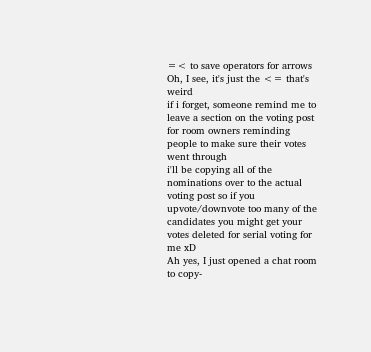=< to save operators for arrows
Oh, I see, it's just the <= that's weird
if i forget, someone remind me to leave a section on the voting post for room owners reminding people to make sure their votes went through
i'll be copying all of the nominations over to the actual voting post so if you upvote/downvote too many of the candidates you might get your votes deleted for serial voting for me xD
Ah yes, I just opened a chat room to copy-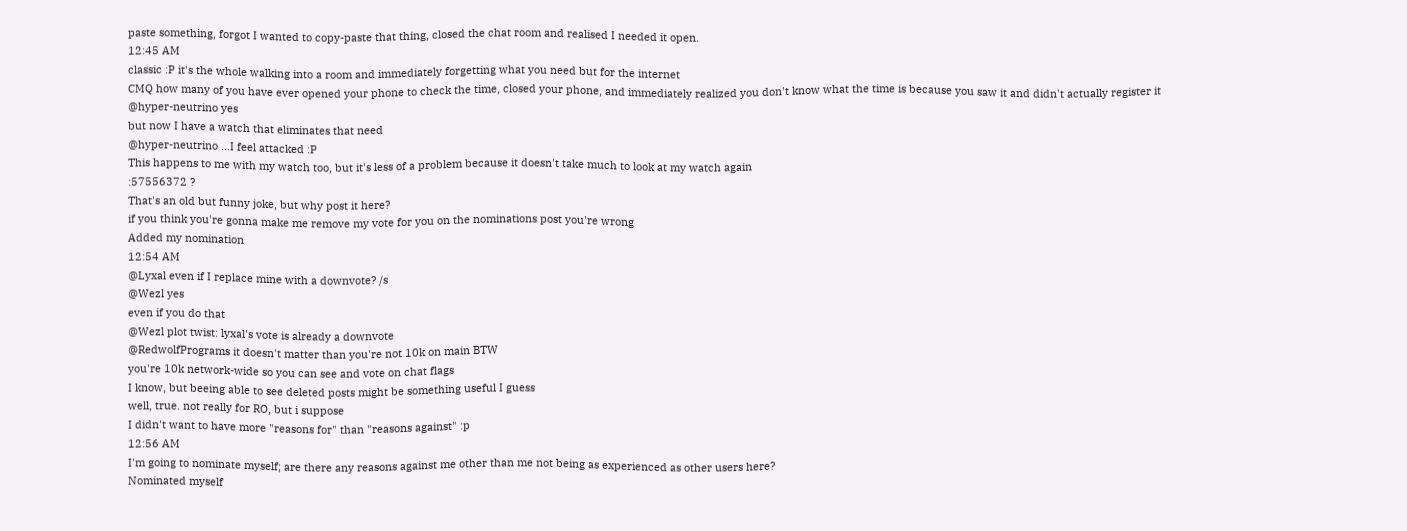paste something, forgot I wanted to copy-paste that thing, closed the chat room and realised I needed it open.
12:45 AM
classic :P it's the whole walking into a room and immediately forgetting what you need but for the internet
CMQ how many of you have ever opened your phone to check the time, closed your phone, and immediately realized you don't know what the time is because you saw it and didn't actually register it
@hyper-neutrino yes
but now I have a watch that eliminates that need
@hyper-neutrino ...I feel attacked :P
This happens to me with my watch too, but it's less of a problem because it doesn't take much to look at my watch again
:57556372 ?
That's an old but funny joke, but why post it here?
if you think you're gonna make me remove my vote for you on the nominations post you're wrong
Added my nomination
12:54 AM
@Lyxal even if I replace mine with a downvote? /s
@Wezl yes
even if you do that
@Wezl plot twist: lyxal's vote is already a downvote
@RedwolfPrograms it doesn't matter than you're not 10k on main BTW
you're 10k network-wide so you can see and vote on chat flags
I know, but beeing able to see deleted posts might be something useful I guess
well, true. not really for RO, but i suppose
I didn't want to have more "reasons for" than "reasons against" :p
12:56 AM
I'm going to nominate myself; are there any reasons against me other than me not being as experienced as other users here?
Nominated myself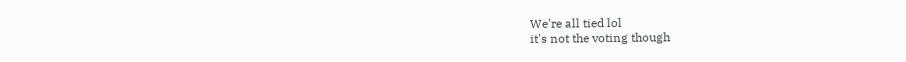We're all tied lol
it's not the voting though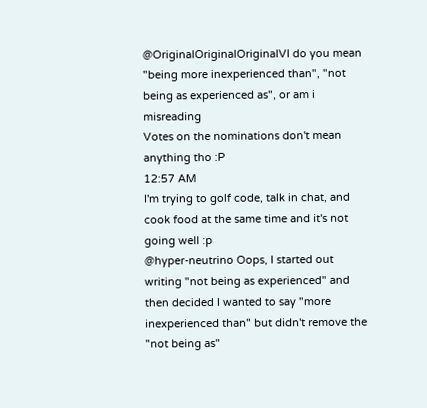@OriginalOriginalOriginalVI do you mean "being more inexperienced than", "not being as experienced as", or am i misreading
Votes on the nominations don't mean anything tho :P
12:57 AM
I'm trying to golf code, talk in chat, and cook food at the same time and it's not going well :p
@hyper-neutrino Oops, I started out writing "not being as experienced" and then decided I wanted to say "more inexperienced than" but didn't remove the "not being as"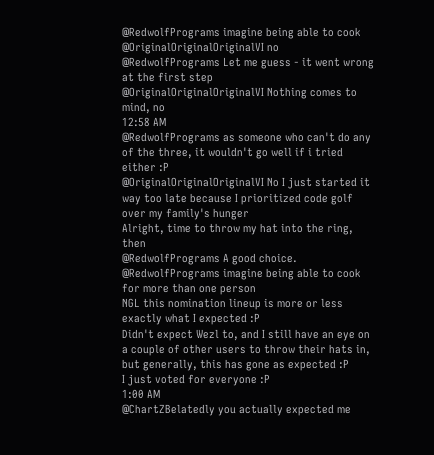@RedwolfPrograms imagine being able to cook
@OriginalOriginalOriginalVI no
@RedwolfPrograms Let me guess - it went wrong at the first step
@OriginalOriginalOriginalVI Nothing comes to mind, no
12:58 AM
@RedwolfPrograms as someone who can't do any of the three, it wouldn't go well if i tried either :P
@OriginalOriginalOriginalVI No I just started it way too late because I prioritized code golf over my family's hunger
Alright, time to throw my hat into the ring, then
@RedwolfPrograms A good choice.
@RedwolfPrograms imagine being able to cook for more than one person
NGL this nomination lineup is more or less exactly what I expected :P
Didn't expect Wezl to, and I still have an eye on a couple of other users to throw their hats in, but generally, this has gone as expected :P
I just voted for everyone :P
1:00 AM
@ChartZBelatedly you actually expected me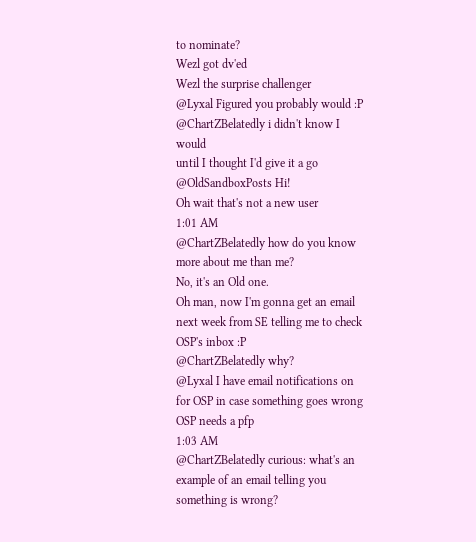to nominate?
Wezl got dv'ed
Wezl the surprise challenger
@Lyxal Figured you probably would :P
@ChartZBelatedly i didn't know I would
until I thought I'd give it a go
@OldSandboxPosts Hi!
Oh wait that's not a new user
1:01 AM
@ChartZBelatedly how do you know more about me than me?
No, it's an Old one.
Oh man, now I'm gonna get an email next week from SE telling me to check OSP's inbox :P
@ChartZBelatedly why?
@Lyxal I have email notifications on for OSP in case something goes wrong
OSP needs a pfp
1:03 AM
@ChartZBelatedly curious: what's an example of an email telling you something is wrong?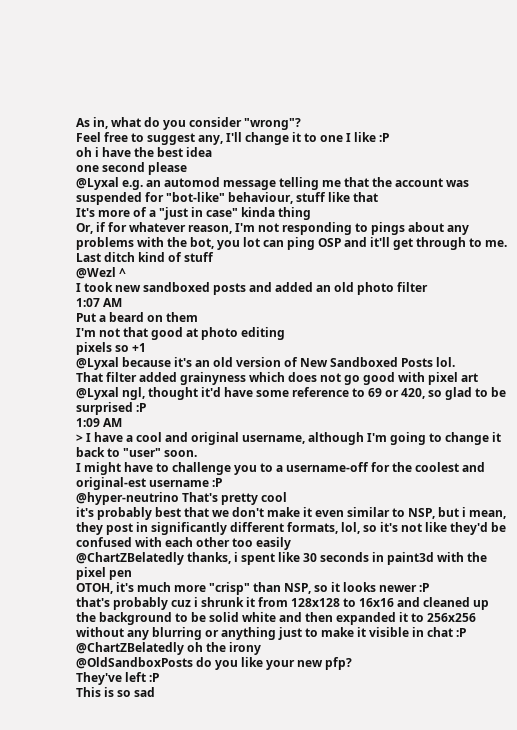As in, what do you consider "wrong"?
Feel free to suggest any, I'll change it to one I like :P
oh i have the best idea
one second please
@Lyxal e.g. an automod message telling me that the account was suspended for "bot-like" behaviour, stuff like that
It's more of a "just in case" kinda thing
Or, if for whatever reason, I'm not responding to pings about any problems with the bot, you lot can ping OSP and it'll get through to me. Last ditch kind of stuff
@Wezl ^
I took new sandboxed posts and added an old photo filter
1:07 AM
Put a beard on them
I'm not that good at photo editing
pixels so +1
@Lyxal because it's an old version of New Sandboxed Posts lol.
That filter added grainyness which does not go good with pixel art
@Lyxal ngl, thought it'd have some reference to 69 or 420, so glad to be surprised :P
1:09 AM
> I have a cool and original username, although I'm going to change it back to "user" soon.
I might have to challenge you to a username-off for the coolest and original-est username :P
@hyper-neutrino That's pretty cool
it's probably best that we don't make it even similar to NSP, but i mean, they post in significantly different formats, lol, so it's not like they'd be confused with each other too easily
@ChartZBelatedly thanks, i spent like 30 seconds in paint3d with the pixel pen
OTOH, it's much more "crisp" than NSP, so it looks newer :P
that's probably cuz i shrunk it from 128x128 to 16x16 and cleaned up the background to be solid white and then expanded it to 256x256 without any blurring or anything just to make it visible in chat :P
@ChartZBelatedly oh the irony
@OldSandboxPosts do you like your new pfp?
They've left :P
This is so sad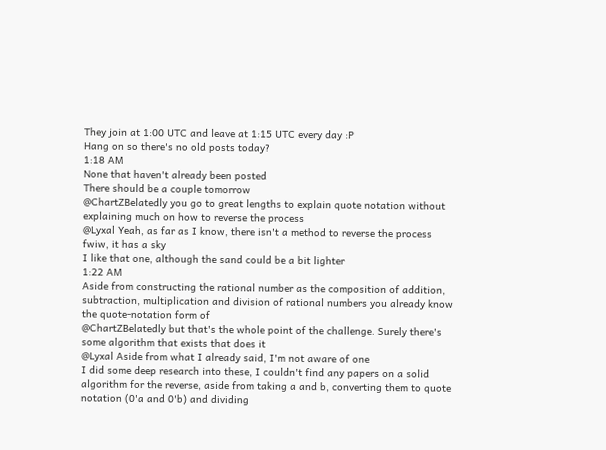They join at 1:00 UTC and leave at 1:15 UTC every day :P
Hang on so there's no old posts today?
1:18 AM
None that haven't already been posted
There should be a couple tomorrow
@ChartZBelatedly you go to great lengths to explain quote notation without explaining much on how to reverse the process
@Lyxal Yeah, as far as I know, there isn't a method to reverse the process
fwiw, it has a sky
I like that one, although the sand could be a bit lighter
1:22 AM
Aside from constructing the rational number as the composition of addition, subtraction, multiplication and division of rational numbers you already know the quote-notation form of
@ChartZBelatedly but that's the whole point of the challenge. Surely there's some algorithm that exists that does it
@Lyxal Aside from what I already said, I'm not aware of one
I did some deep research into these, I couldn't find any papers on a solid algorithm for the reverse, aside from taking a and b, converting them to quote notation (0'a and 0'b) and dividing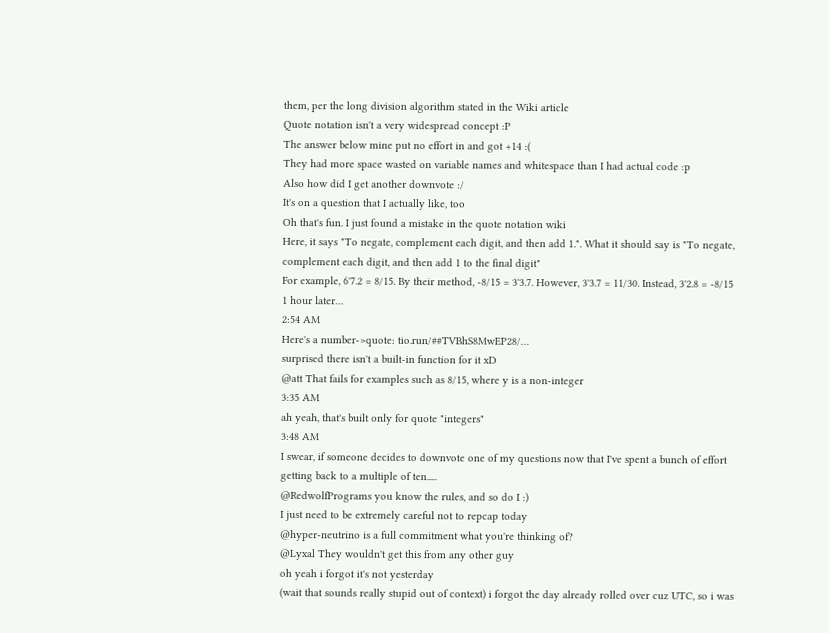them, per the long division algorithm stated in the Wiki article
Quote notation isn't a very widespread concept :P
The answer below mine put no effort in and got +14 :(
They had more space wasted on variable names and whitespace than I had actual code :p
Also how did I get another downvote :/
It's on a question that I actually like, too
Oh that's fun. I just found a mistake in the quote notation wiki
Here, it says "To negate, complement each digit, and then add 1.". What it should say is "To negate, complement each digit, and then add 1 to the final digit"
For example, 6'7.2 = 8/15. By their method, -8/15 = 3'3.7. However, 3'3.7 = 11/30. Instead, 3'2.8 = -8/15
1 hour later…
2:54 AM
Here's a number->quote: tio.run/##TVBhS8MwEP28/…
surprised there isn't a built-in function for it xD
@att That fails for examples such as 8/15, where y is a non-integer
3:35 AM
ah yeah, that's built only for quote "integers"
3:48 AM
I swear, if someone decides to downvote one of my questions now that I've spent a bunch of effort getting back to a multiple of ten.....
@RedwolfPrograms you know the rules, and so do I :)
I just need to be extremely careful not to repcap today
@hyper-neutrino is a full commitment what you're thinking of?
@Lyxal They wouldn't get this from any other guy
oh yeah i forgot it's not yesterday
(wait that sounds really stupid out of context) i forgot the day already rolled over cuz UTC, so i was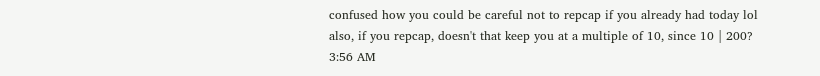confused how you could be careful not to repcap if you already had today lol
also, if you repcap, doesn't that keep you at a multiple of 10, since 10 | 200?
3:56 AM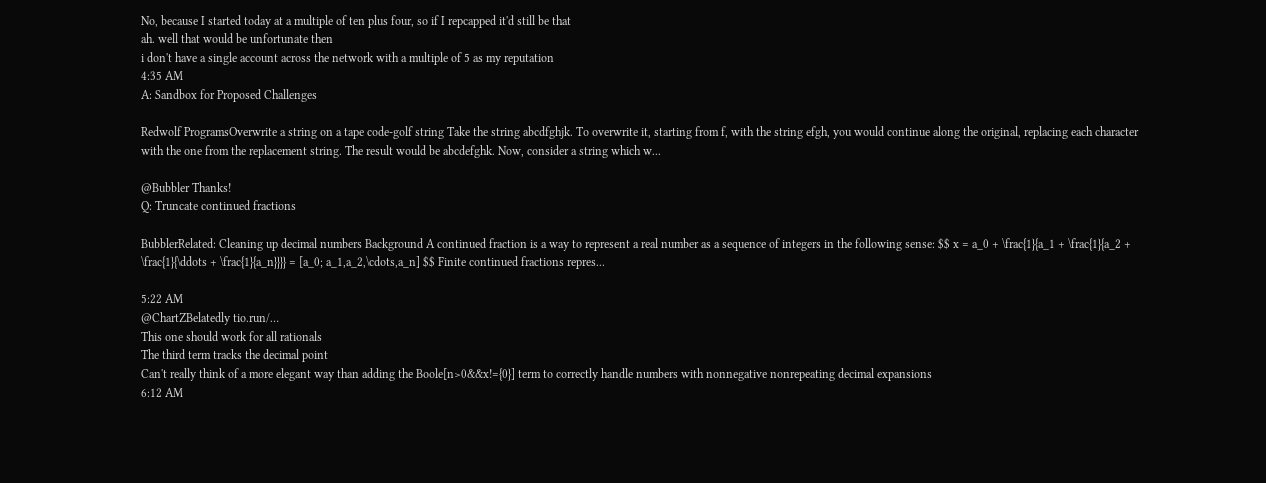No, because I started today at a multiple of ten plus four, so if I repcapped it'd still be that
ah. well that would be unfortunate then
i don't have a single account across the network with a multiple of 5 as my reputation
4:35 AM
A: Sandbox for Proposed Challenges

Redwolf ProgramsOverwrite a string on a tape code-golf string Take the string abcdfghjk. To overwrite it, starting from f, with the string efgh, you would continue along the original, replacing each character with the one from the replacement string. The result would be abcdefghk. Now, consider a string which w...

@Bubbler Thanks!
Q: Truncate continued fractions

BubblerRelated: Cleaning up decimal numbers Background A continued fraction is a way to represent a real number as a sequence of integers in the following sense: $$ x = a_0 + \frac{1}{a_1 + \frac{1}{a_2 + \frac{1}{\ddots + \frac{1}{a_n}}}} = [a_0; a_1,a_2,\cdots,a_n] $$ Finite continued fractions repres...

5:22 AM
@ChartZBelatedly tio.run/…
This one should work for all rationals
The third term tracks the decimal point
Can't really think of a more elegant way than adding the Boole[n>0&&x!={0}] term to correctly handle numbers with nonnegative nonrepeating decimal expansions
6:12 AM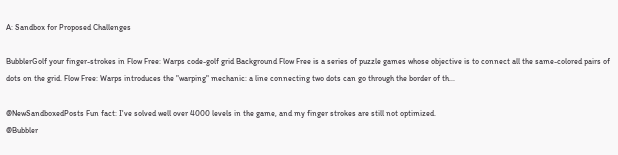A: Sandbox for Proposed Challenges

BubblerGolf your finger-strokes in Flow Free: Warps code-golf grid Background Flow Free is a series of puzzle games whose objective is to connect all the same-colored pairs of dots on the grid. Flow Free: Warps introduces the "warping" mechanic: a line connecting two dots can go through the border of th...

@NewSandboxedPosts Fun fact: I've solved well over 4000 levels in the game, and my finger strokes are still not optimized.
@Bubbler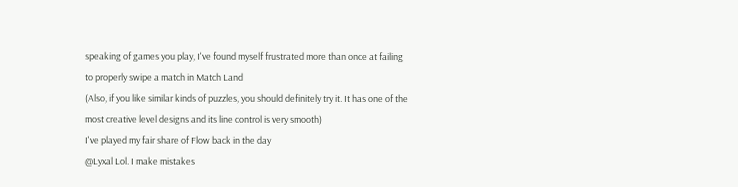speaking of games you play, I've found myself frustrated more than once at failing to properly swipe a match in Match Land
(Also, if you like similar kinds of puzzles, you should definitely try it. It has one of the most creative level designs and its line control is very smooth)
I've played my fair share of Flow back in the day
@Lyxal Lol. I make mistakes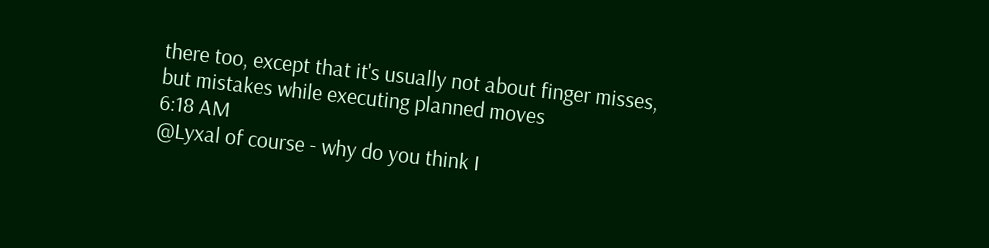there too, except that it's usually not about finger misses, but mistakes while executing planned moves
6:18 AM
@Lyxal of course - why do you think I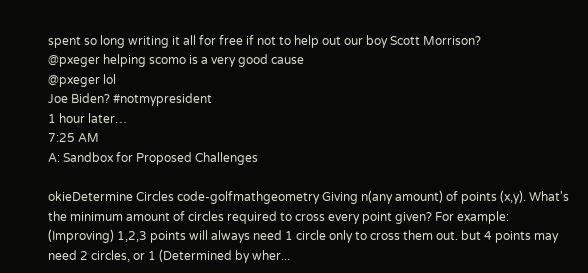spent so long writing it all for free if not to help out our boy Scott Morrison?
@pxeger helping scomo is a very good cause
@pxeger lol
Joe Biden? #notmypresident
1 hour later…
7:25 AM
A: Sandbox for Proposed Challenges

okieDetermine Circles code-golfmathgeometry Giving n(any amount) of points (x,y). What's the minimum amount of circles required to cross every point given? For example: (Improving) 1,2,3 points will always need 1 circle only to cross them out. but 4 points may need 2 circles, or 1 (Determined by wher...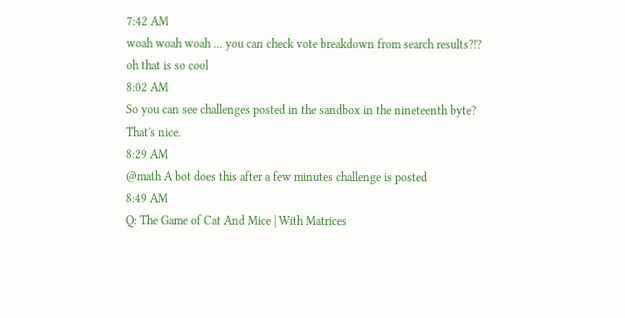7:42 AM
woah woah woah ... you can check vote breakdown from search results?!?
oh that is so cool
8:02 AM
So you can see challenges posted in the sandbox in the nineteenth byte?
That's nice.
8:29 AM
@math A bot does this after a few minutes challenge is posted
8:49 AM
Q: The Game of Cat And Mice | With Matrices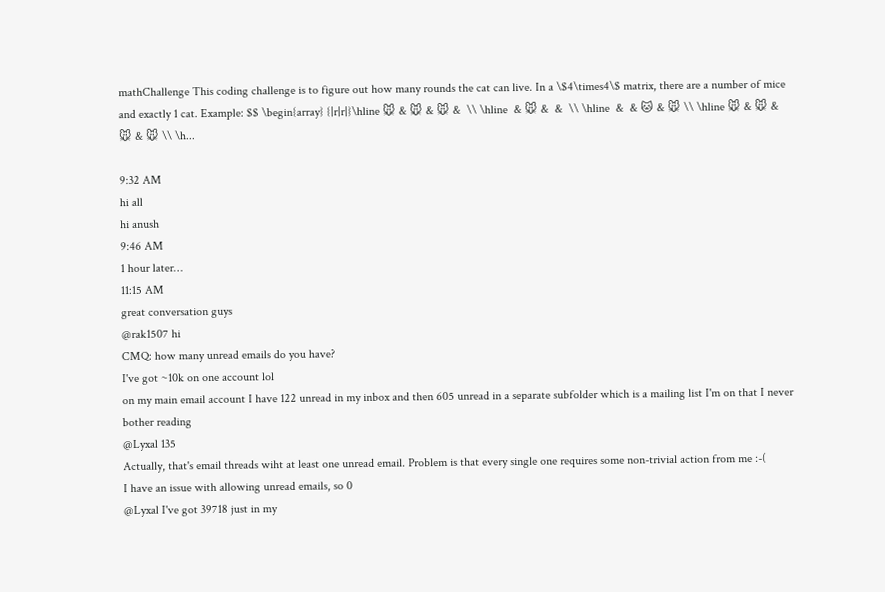mathChallenge This coding challenge is to figure out how many rounds the cat can live. In a \$4\times4\$ matrix, there are a number of mice and exactly 1 cat. Example: $$ \begin{array} {|r|r|}\hline 🐭 & 🐭 & 🐭 &  \\ \hline  & 🐭 &  &  \\ \hline  &  & 🐱 & 🐭 \\ \hline 🐭 & 🐭 & 🐭 & 🐭 \\ \h...

9:32 AM
hi all
hi anush
9:46 AM
1 hour later…
11:15 AM
great conversation guys
@rak1507 hi
CMQ: how many unread emails do you have?
I've got ~10k on one account lol
on my main email account I have 122 unread in my inbox and then 605 unread in a separate subfolder which is a mailing list I'm on that I never bother reading
@Lyxal 135
Actually, that's email threads wiht at least one unread email. Problem is that every single one requires some non-trivial action from me :-(
I have an issue with allowing unread emails, so 0
@Lyxal I've got 39718 just in my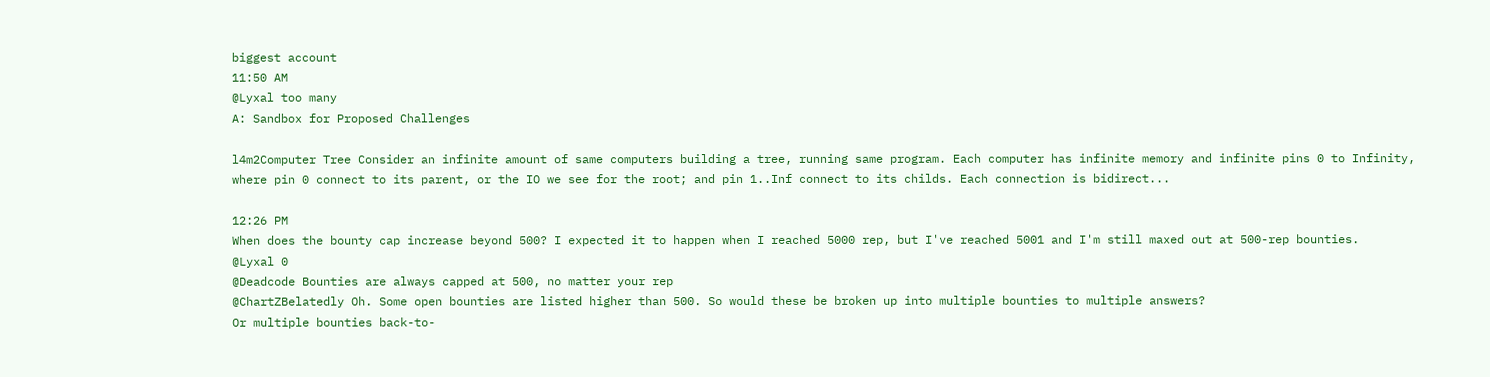biggest account
11:50 AM
@Lyxal too many
A: Sandbox for Proposed Challenges

l4m2Computer Tree Consider an infinite amount of same computers building a tree, running same program. Each computer has infinite memory and infinite pins 0 to Infinity, where pin 0 connect to its parent, or the IO we see for the root; and pin 1..Inf connect to its childs. Each connection is bidirect...

12:26 PM
When does the bounty cap increase beyond 500? I expected it to happen when I reached 5000 rep, but I've reached 5001 and I'm still maxed out at 500-rep bounties.
@Lyxal 0
@Deadcode Bounties are always capped at 500, no matter your rep
@ChartZBelatedly Oh. Some open bounties are listed higher than 500. So would these be broken up into multiple bounties to multiple answers?
Or multiple bounties back-to-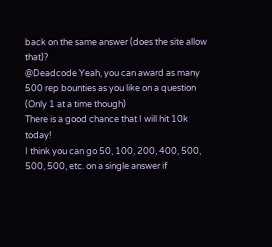back on the same answer (does the site allow that)?
@Deadcode Yeah, you can award as many 500 rep bounties as you like on a question
(Only 1 at a time though)
There is a good chance that I will hit 10k today!
I think you can go 50, 100, 200, 400, 500, 500, 500, etc. on a single answer if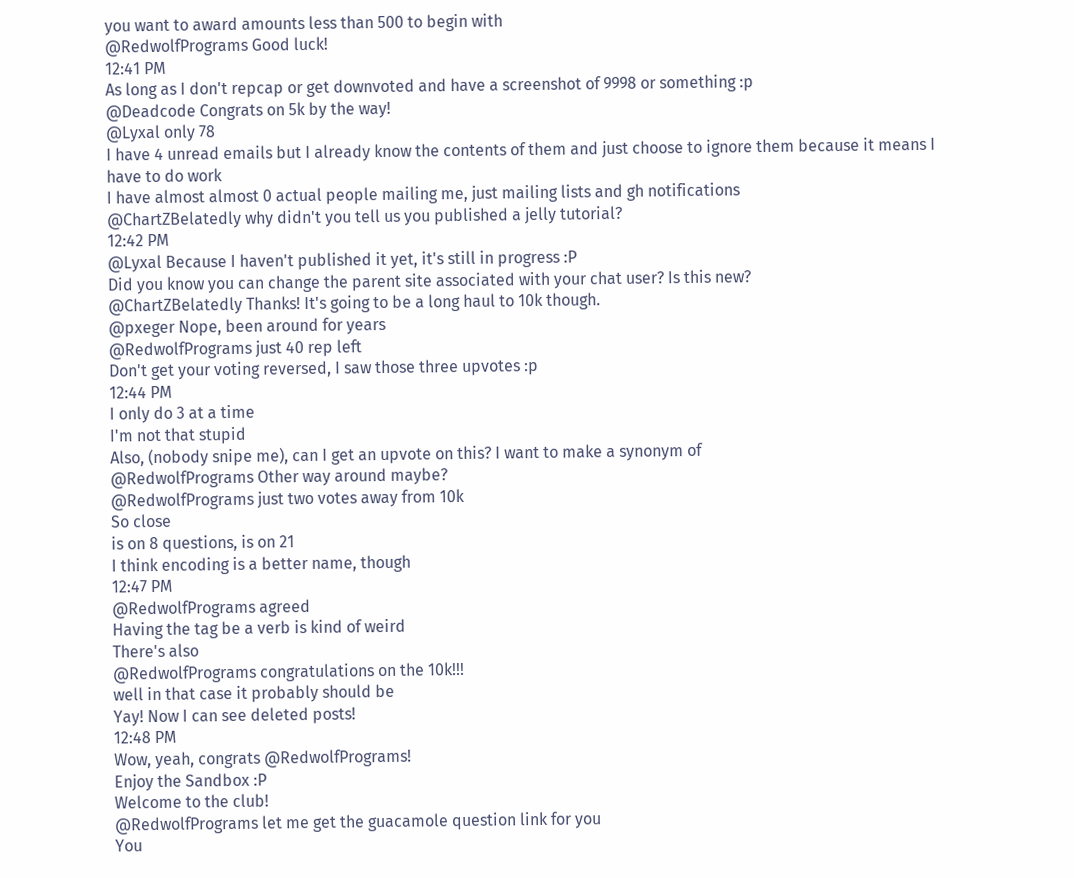you want to award amounts less than 500 to begin with
@RedwolfPrograms Good luck!
12:41 PM
As long as I don't repcap or get downvoted and have a screenshot of 9998 or something :p
@Deadcode Congrats on 5k by the way!
@Lyxal only 78
I have 4 unread emails but I already know the contents of them and just choose to ignore them because it means I have to do work
I have almost almost 0 actual people mailing me, just mailing lists and gh notifications
@ChartZBelatedly why didn't you tell us you published a jelly tutorial?
12:42 PM
@Lyxal Because I haven't published it yet, it's still in progress :P
Did you know you can change the parent site associated with your chat user? Is this new?
@ChartZBelatedly Thanks! It's going to be a long haul to 10k though.
@pxeger Nope, been around for years
@RedwolfPrograms just 40 rep left
Don't get your voting reversed, I saw those three upvotes :p
12:44 PM
I only do 3 at a time
I'm not that stupid
Also, (nobody snipe me), can I get an upvote on this? I want to make a synonym of
@RedwolfPrograms Other way around maybe?
@RedwolfPrograms just two votes away from 10k
So close
is on 8 questions, is on 21
I think encoding is a better name, though
12:47 PM
@RedwolfPrograms agreed
Having the tag be a verb is kind of weird
There's also
@RedwolfPrograms congratulations on the 10k!!!
well in that case it probably should be
Yay! Now I can see deleted posts!
12:48 PM
Wow, yeah, congrats @RedwolfPrograms!
Enjoy the Sandbox :P
Welcome to the club!
@RedwolfPrograms let me get the guacamole question link for you
You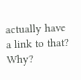actually have a link to that? Why?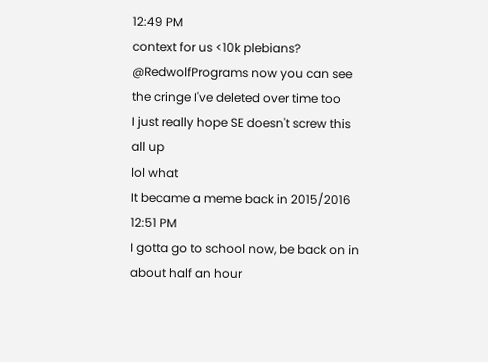12:49 PM
context for us <10k plebians?
@RedwolfPrograms now you can see the cringe I've deleted over time too
I just really hope SE doesn't screw this all up
lol what
It became a meme back in 2015/2016
12:51 PM
I gotta go to school now, be back on in about half an hour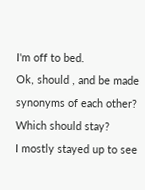I'm off to bed.
Ok, should , and be made synonyms of each other?
Which should stay?
I mostly stayed up to see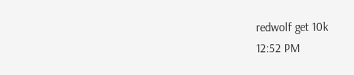redwolf get 10k
12:52 PM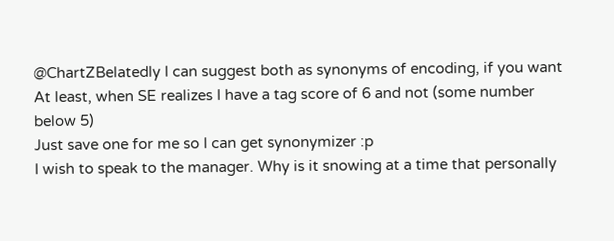@ChartZBelatedly I can suggest both as synonyms of encoding, if you want
At least, when SE realizes I have a tag score of 6 and not (some number below 5)
Just save one for me so I can get synonymizer :p
I wish to speak to the manager. Why is it snowing at a time that personally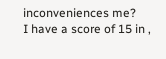inconveniences me?
I have a score of 15 in ,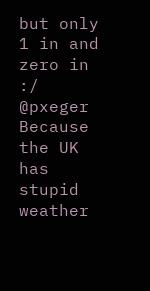but only 1 in and zero in :/
@pxeger Because the UK has stupid weather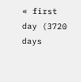« first day (3720 days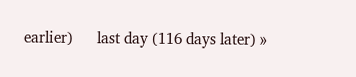earlier)      last day (116 days later) »